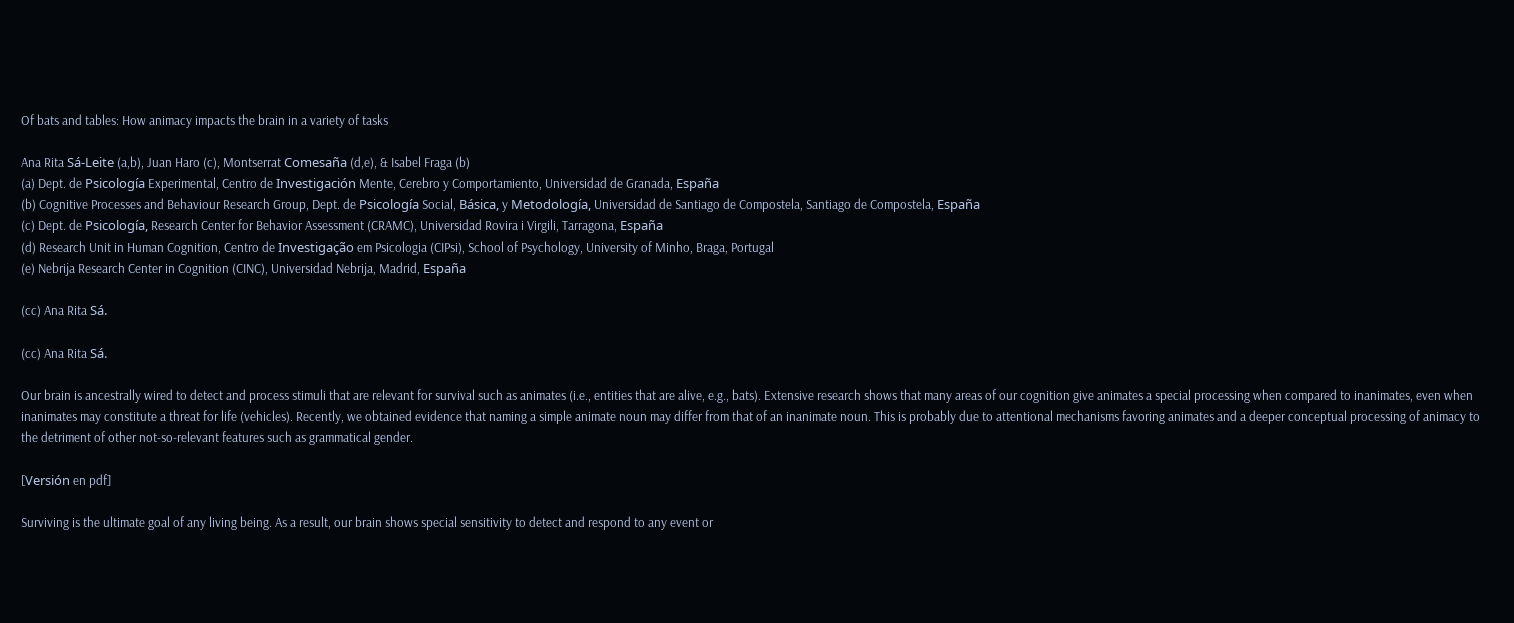Of bats and tables: How animacy impacts the brain in a variety of tasks

Ana Rita Sá-Leite (a,b), Juan Haro (c), Montserrat Comesaña (d,e), & Isabel Fraga (b)
(a) Dept. de Psicología Experimental, Centro de Investigación Mente, Cerebro y Comportamiento, Universidad de Granada, España
(b) Cognitive Processes and Behaviour Research Group, Dept. de Psicología Social, Básica, y Metodología, Universidad de Santiago de Compostela, Santiago de Compostela, España
(c) Dept. de Psicología, Research Center for Behavior Assessment (CRAMC), Universidad Rovira i Virgili, Tarragona, España
(d) Research Unit in Human Cognition, Centro de Investigação em Psicologia (CIPsi), School of Psychology, University of Minho, Braga, Portugal
(e) Nebrija Research Center in Cognition (CINC), Universidad Nebrija, Madrid, España

(cc) Ana Rita Sá.

(cc) Ana Rita Sá.

Our brain is ancestrally wired to detect and process stimuli that are relevant for survival such as animates (i.e., entities that are alive, e.g., bats). Extensive research shows that many areas of our cognition give animates a special processing when compared to inanimates, even when inanimates may constitute a threat for life (vehicles). Recently, we obtained evidence that naming a simple animate noun may differ from that of an inanimate noun. This is probably due to attentional mechanisms favoring animates and a deeper conceptual processing of animacy to the detriment of other not-so-relevant features such as grammatical gender.

[Versión en pdf]

Surviving is the ultimate goal of any living being. As a result, our brain shows special sensitivity to detect and respond to any event or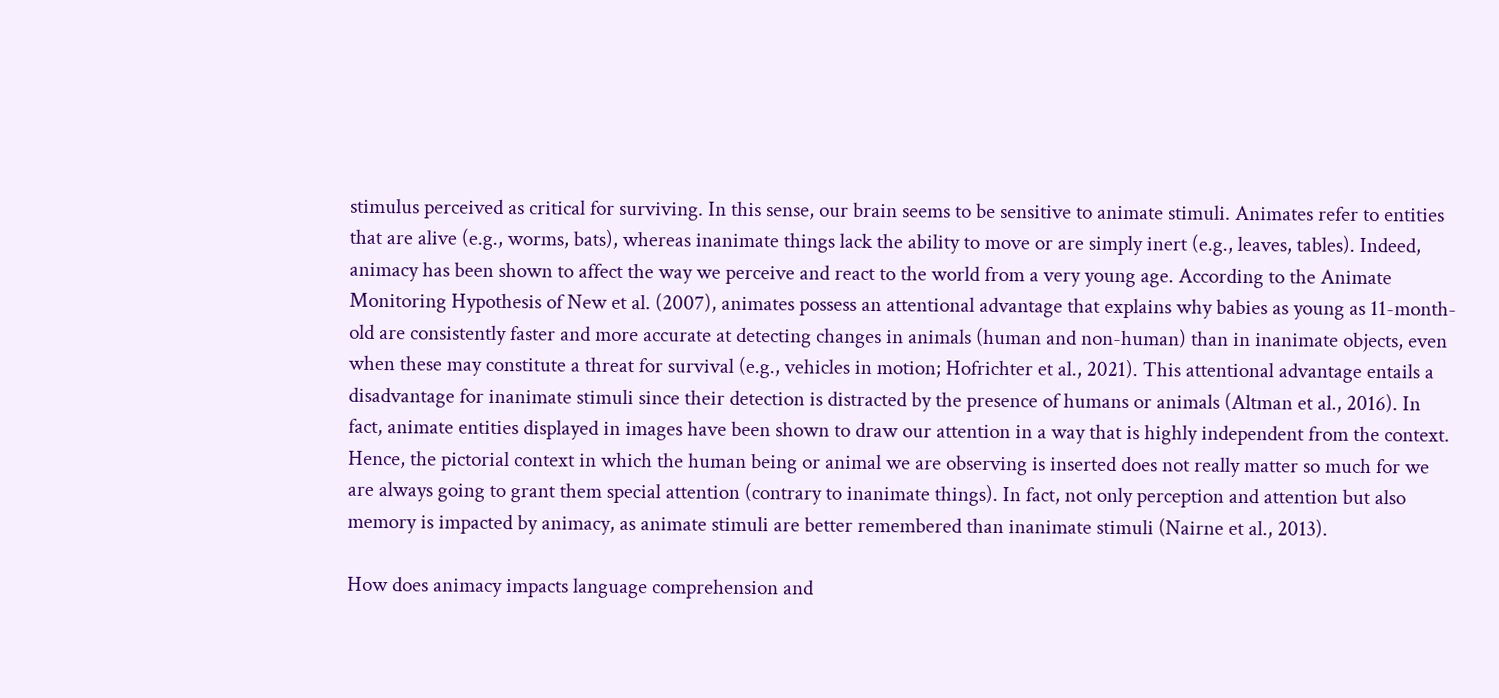stimulus perceived as critical for surviving. In this sense, our brain seems to be sensitive to animate stimuli. Animates refer to entities that are alive (e.g., worms, bats), whereas inanimate things lack the ability to move or are simply inert (e.g., leaves, tables). Indeed, animacy has been shown to affect the way we perceive and react to the world from a very young age. According to the Animate Monitoring Hypothesis of New et al. (2007), animates possess an attentional advantage that explains why babies as young as 11-month-old are consistently faster and more accurate at detecting changes in animals (human and non-human) than in inanimate objects, even when these may constitute a threat for survival (e.g., vehicles in motion; Hofrichter et al., 2021). This attentional advantage entails a disadvantage for inanimate stimuli since their detection is distracted by the presence of humans or animals (Altman et al., 2016). In fact, animate entities displayed in images have been shown to draw our attention in a way that is highly independent from the context. Hence, the pictorial context in which the human being or animal we are observing is inserted does not really matter so much for we are always going to grant them special attention (contrary to inanimate things). In fact, not only perception and attention but also memory is impacted by animacy, as animate stimuli are better remembered than inanimate stimuli (Nairne et al., 2013).

How does animacy impacts language comprehension and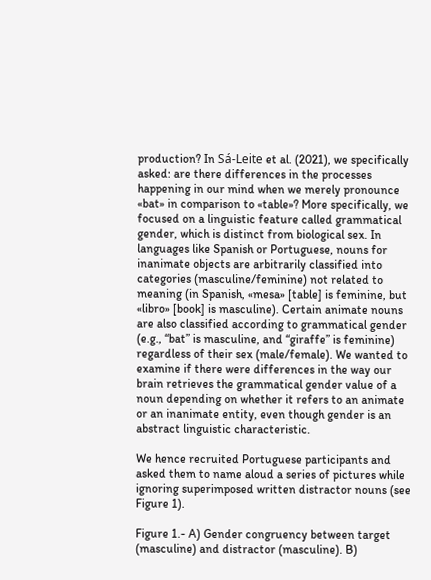production? In Sá-Leite et al. (2021), we specifically asked: are there differences in the processes happening in our mind when we merely pronounce «bat» in comparison to «table»? More specifically, we focused on a linguistic feature called grammatical gender, which is distinct from biological sex. In languages like Spanish or Portuguese, nouns for inanimate objects are arbitrarily classified into categories (masculine/feminine) not related to meaning (in Spanish, «mesa» [table] is feminine, but «libro» [book] is masculine). Certain animate nouns are also classified according to grammatical gender (e.g., “bat” is masculine, and “giraffe” is feminine) regardless of their sex (male/female). We wanted to examine if there were differences in the way our brain retrieves the grammatical gender value of a noun depending on whether it refers to an animate or an inanimate entity, even though gender is an abstract linguistic characteristic.

We hence recruited Portuguese participants and asked them to name aloud a series of pictures while ignoring superimposed written distractor nouns (see Figure 1).

Figure 1.- A) Gender congruency between target (masculine) and distractor (masculine). B)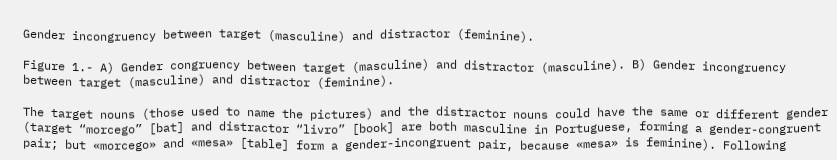Gender incongruency between target (masculine) and distractor (feminine).

Figure 1.- A) Gender congruency between target (masculine) and distractor (masculine). B) Gender incongruency between target (masculine) and distractor (feminine).

The target nouns (those used to name the pictures) and the distractor nouns could have the same or different gender (target “morcego” [bat] and distractor “livro” [book] are both masculine in Portuguese, forming a gender-congruent pair; but «morcego» and «mesa» [table] form a gender-incongruent pair, because «mesa» is feminine). Following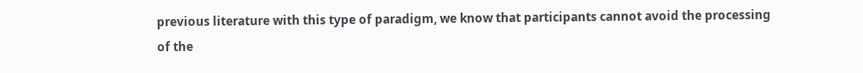previous literature with this type of paradigm, we know that participants cannot avoid the processing of the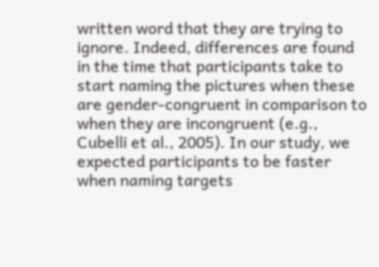written word that they are trying to ignore. Indeed, differences are found in the time that participants take to start naming the pictures when these are gender-congruent in comparison to when they are incongruent (e.g., Cubelli et al., 2005). In our study, we expected participants to be faster when naming targets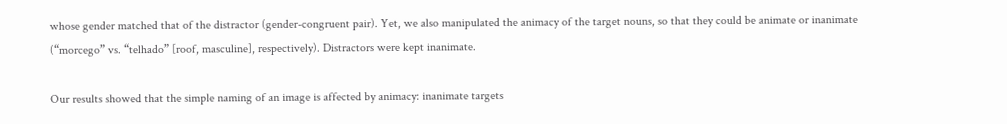whose gender matched that of the distractor (gender-congruent pair). Yet, we also manipulated the animacy of the target nouns, so that they could be animate or inanimate (“morcego” vs. “telhado” [roof, masculine], respectively). Distractors were kept inanimate.

Our results showed that the simple naming of an image is affected by animacy: inanimate targets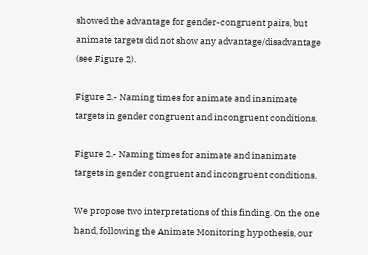showed the advantage for gender-congruent pairs, but animate targets did not show any advantage/disadvantage (see Figure 2).

Figure 2.- Naming times for animate and inanimate targets in gender congruent and incongruent conditions.

Figure 2.- Naming times for animate and inanimate targets in gender congruent and incongruent conditions.

We propose two interpretations of this finding. On the one hand, following the Animate Monitoring hypothesis, our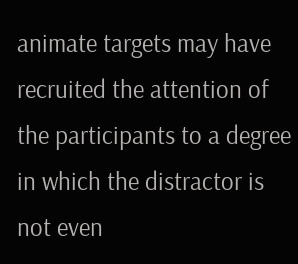animate targets may have recruited the attention of the participants to a degree in which the distractor is not even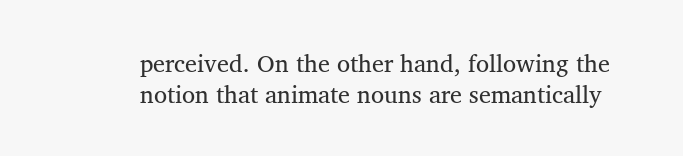perceived. On the other hand, following the notion that animate nouns are semantically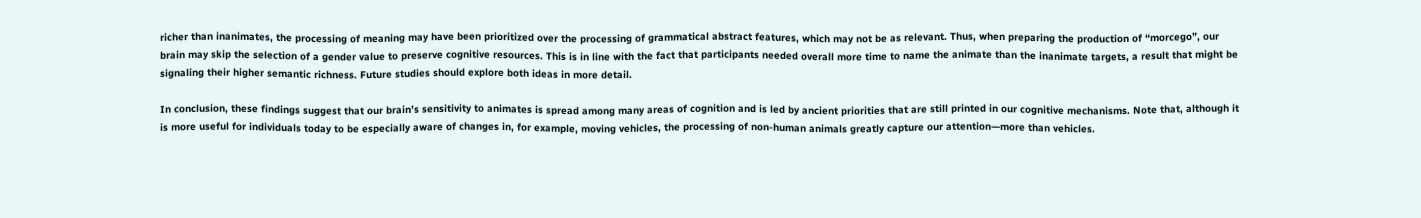richer than inanimates, the processing of meaning may have been prioritized over the processing of grammatical abstract features, which may not be as relevant. Thus, when preparing the production of “morcego”, our brain may skip the selection of a gender value to preserve cognitive resources. This is in line with the fact that participants needed overall more time to name the animate than the inanimate targets, a result that might be signaling their higher semantic richness. Future studies should explore both ideas in more detail.

In conclusion, these findings suggest that our brain’s sensitivity to animates is spread among many areas of cognition and is led by ancient priorities that are still printed in our cognitive mechanisms. Note that, although it is more useful for individuals today to be especially aware of changes in, for example, moving vehicles, the processing of non-human animals greatly capture our attention—more than vehicles.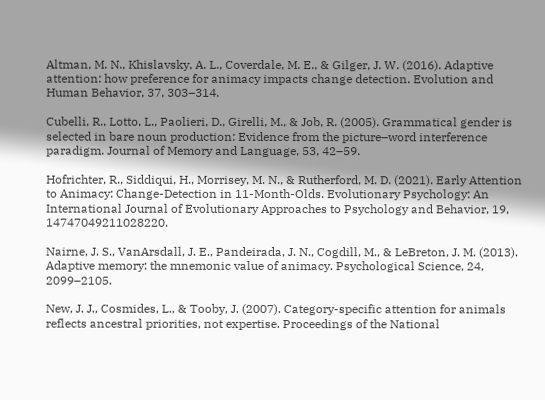Altman, M. N., Khislavsky, A. L., Coverdale, M. E., & Gilger, J. W. (2016). Adaptive attention: how preference for animacy impacts change detection. Evolution and Human Behavior, 37, 303–314.

Cubelli, R., Lotto, L., Paolieri, D., Girelli, M., & Job, R. (2005). Grammatical gender is selected in bare noun production: Evidence from the picture–word interference paradigm. Journal of Memory and Language, 53, 42–59.

Hofrichter, R., Siddiqui, H., Morrisey, M. N., & Rutherford, M. D. (2021). Early Attention to Animacy: Change-Detection in 11-Month-Olds. Evolutionary Psychology: An International Journal of Evolutionary Approaches to Psychology and Behavior, 19, 14747049211028220.

Nairne, J. S., VanArsdall, J. E., Pandeirada, J. N., Cogdill, M., & LeBreton, J. M. (2013). Adaptive memory: the mnemonic value of animacy. Psychological Science, 24, 2099–2105.

New, J. J., Cosmides, L., & Tooby, J. (2007). Category-specific attention for animals reflects ancestral priorities, not expertise. Proceedings of the National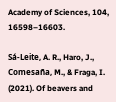Academy of Sciences, 104, 16598–16603.

Sá-Leite, A. R., Haro, J., Comesaña, M., & Fraga, I. (2021). Of beavers and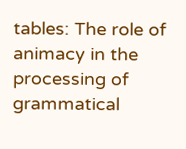tables: The role of animacy in the processing of grammatical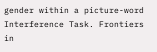gender within a picture-word Interference Task. Frontiers in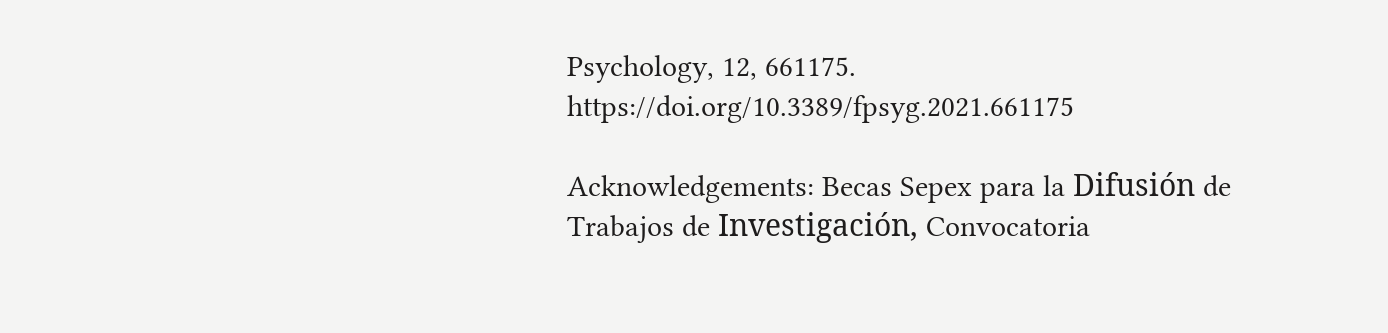Psychology, 12, 661175. https://doi.org/10.3389/fpsyg.2021.661175

Acknowledgements: Becas Sepex para la Difusión de Trabajos de Investigación, Convocatoria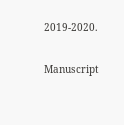2019-2020.

Manuscript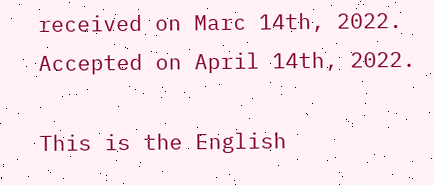received on Marc 14th, 2022.
Accepted on April 14th, 2022.

This is the English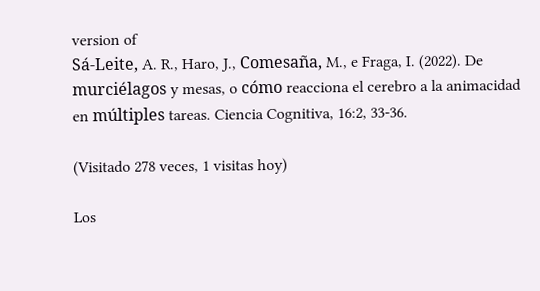version of
Sá-Leite, A. R., Haro, J., Comesaña, M., e Fraga, I. (2022). De murciélagos y mesas, o cómo reacciona el cerebro a la animacidad en múltiples tareas. Ciencia Cognitiva, 16:2, 33-36.

(Visitado 278 veces, 1 visitas hoy)

Los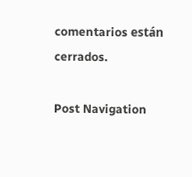comentarios están cerrados.

Post Navigation